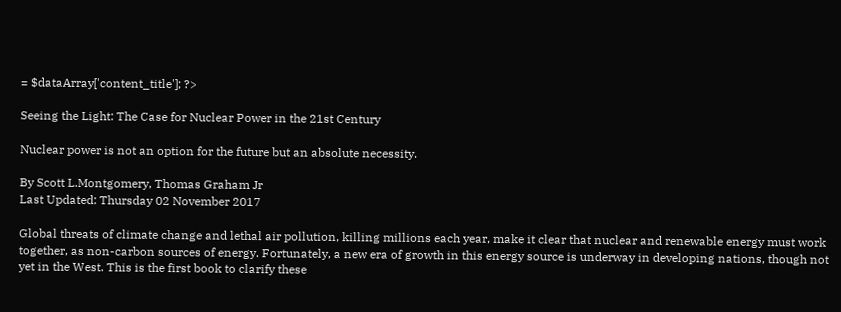= $dataArray['content_title']; ?>

Seeing the Light: The Case for Nuclear Power in the 21st Century

Nuclear power is not an option for the future but an absolute necessity.

By Scott L.Montgomery, Thomas Graham Jr
Last Updated: Thursday 02 November 2017

Global threats of climate change and lethal air pollution, killing millions each year, make it clear that nuclear and renewable energy must work together, as non-carbon sources of energy. Fortunately, a new era of growth in this energy source is underway in developing nations, though not yet in the West. This is the first book to clarify these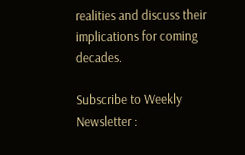realities and discuss their implications for coming decades.

Subscribe to Weekly Newsletter :